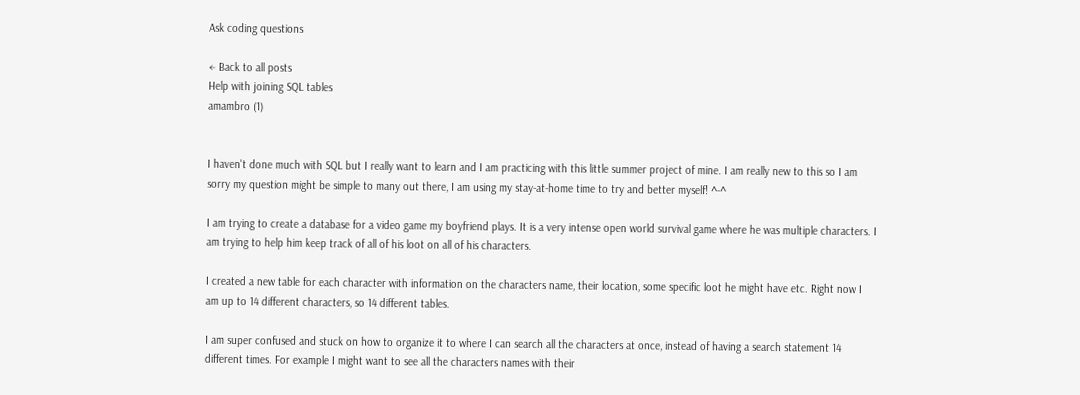Ask coding questions

← Back to all posts
Help with joining SQL tables
amambro (1)


I haven't done much with SQL but I really want to learn and I am practicing with this little summer project of mine. I am really new to this so I am sorry my question might be simple to many out there, I am using my stay-at-home time to try and better myself! ^-^

I am trying to create a database for a video game my boyfriend plays. It is a very intense open world survival game where he was multiple characters. I am trying to help him keep track of all of his loot on all of his characters.

I created a new table for each character with information on the characters name, their location, some specific loot he might have etc. Right now I am up to 14 different characters, so 14 different tables.

I am super confused and stuck on how to organize it to where I can search all the characters at once, instead of having a search statement 14 different times. For example I might want to see all the characters names with their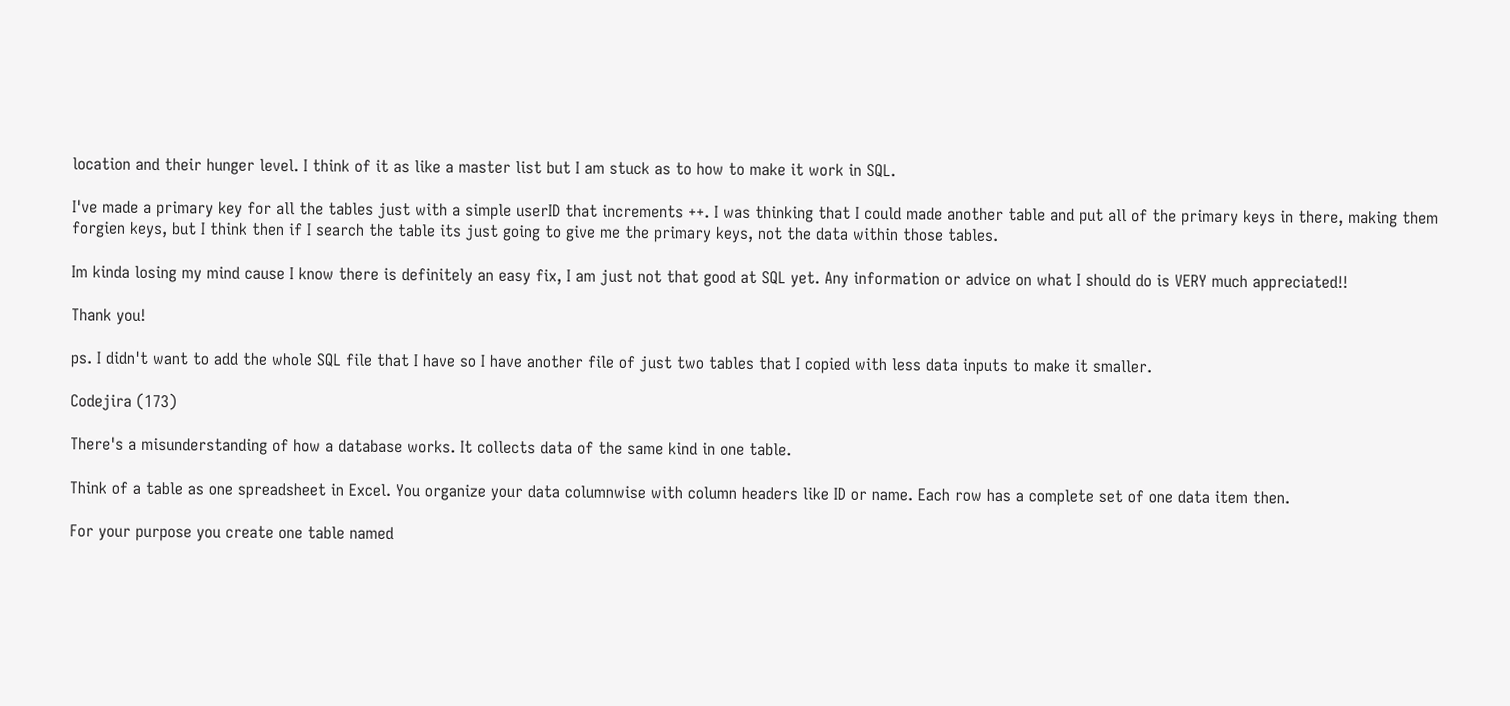location and their hunger level. I think of it as like a master list but I am stuck as to how to make it work in SQL.

I've made a primary key for all the tables just with a simple userID that increments ++. I was thinking that I could made another table and put all of the primary keys in there, making them forgien keys, but I think then if I search the table its just going to give me the primary keys, not the data within those tables.

Im kinda losing my mind cause I know there is definitely an easy fix, I am just not that good at SQL yet. Any information or advice on what I should do is VERY much appreciated!!

Thank you!

ps. I didn't want to add the whole SQL file that I have so I have another file of just two tables that I copied with less data inputs to make it smaller.

Codejira (173)

There's a misunderstanding of how a database works. It collects data of the same kind in one table.

Think of a table as one spreadsheet in Excel. You organize your data columnwise with column headers like ID or name. Each row has a complete set of one data item then.

For your purpose you create one table named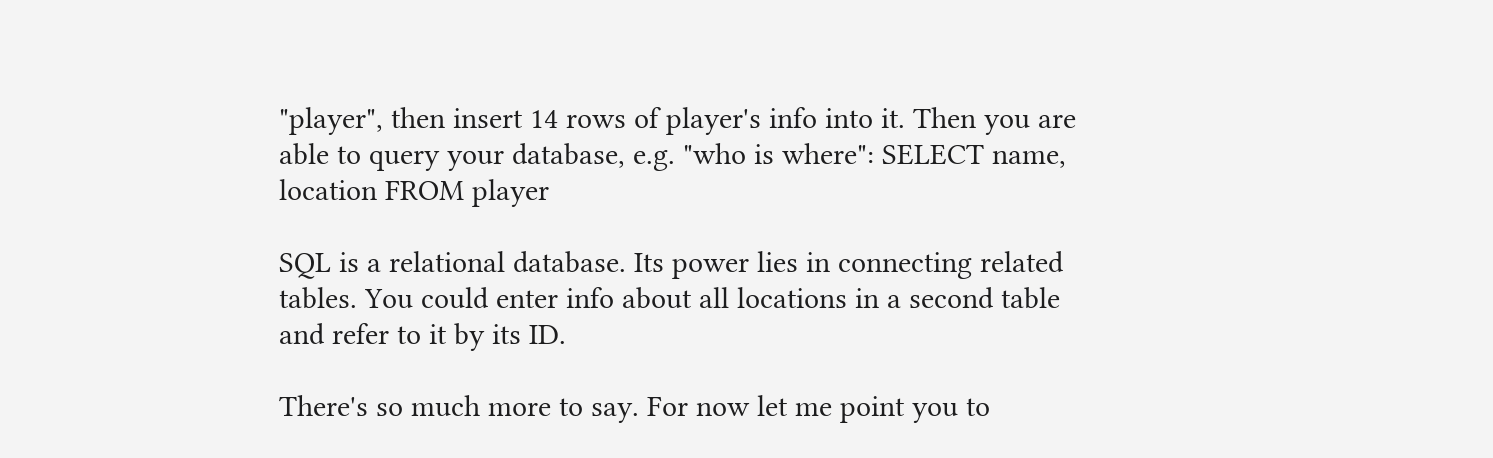"player", then insert 14 rows of player's info into it. Then you are able to query your database, e.g. "who is where": SELECT name, location FROM player

SQL is a relational database. Its power lies in connecting related tables. You could enter info about all locations in a second table and refer to it by its ID.

There's so much more to say. For now let me point you to